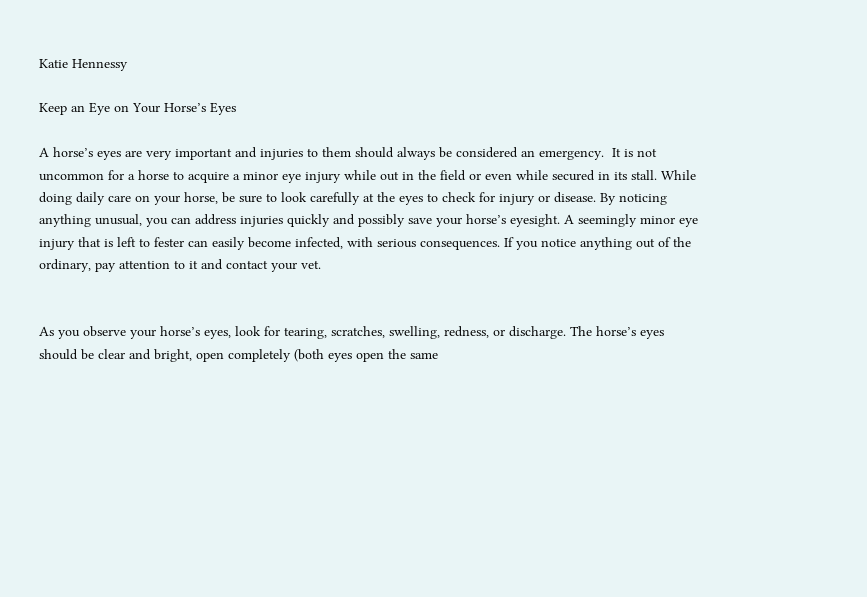Katie Hennessy

Keep an Eye on Your Horse’s Eyes

A horse’s eyes are very important and injuries to them should always be considered an emergency.  It is not uncommon for a horse to acquire a minor eye injury while out in the field or even while secured in its stall. While doing daily care on your horse, be sure to look carefully at the eyes to check for injury or disease. By noticing anything unusual, you can address injuries quickly and possibly save your horse’s eyesight. A seemingly minor eye injury that is left to fester can easily become infected, with serious consequences. If you notice anything out of the ordinary, pay attention to it and contact your vet.


As you observe your horse’s eyes, look for tearing, scratches, swelling, redness, or discharge. The horse’s eyes should be clear and bright, open completely (both eyes open the same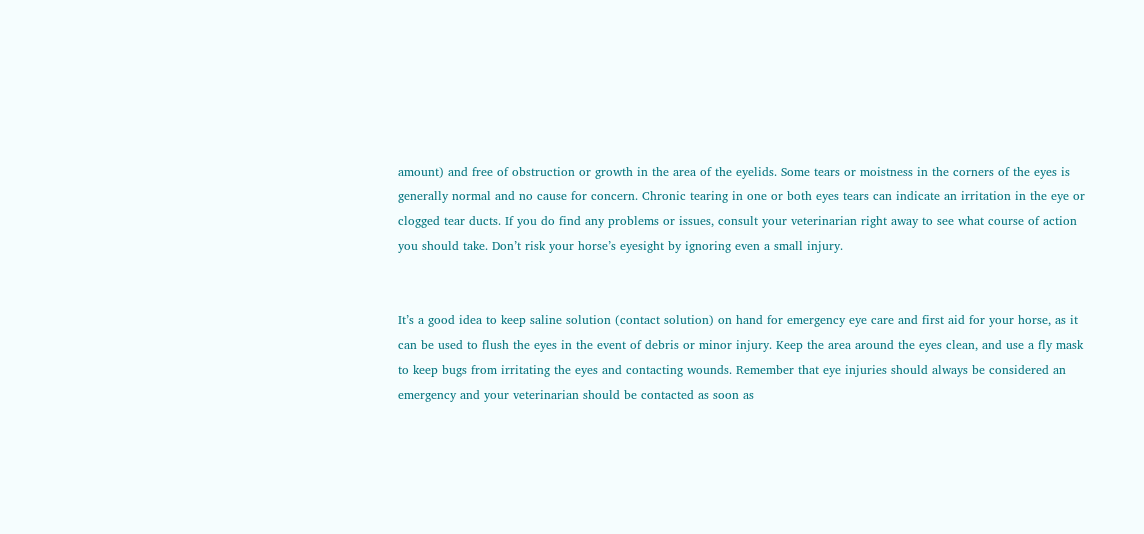amount) and free of obstruction or growth in the area of the eyelids. Some tears or moistness in the corners of the eyes is generally normal and no cause for concern. Chronic tearing in one or both eyes tears can indicate an irritation in the eye or clogged tear ducts. If you do find any problems or issues, consult your veterinarian right away to see what course of action you should take. Don’t risk your horse’s eyesight by ignoring even a small injury.


It’s a good idea to keep saline solution (contact solution) on hand for emergency eye care and first aid for your horse, as it can be used to flush the eyes in the event of debris or minor injury. Keep the area around the eyes clean, and use a fly mask to keep bugs from irritating the eyes and contacting wounds. Remember that eye injuries should always be considered an emergency and your veterinarian should be contacted as soon as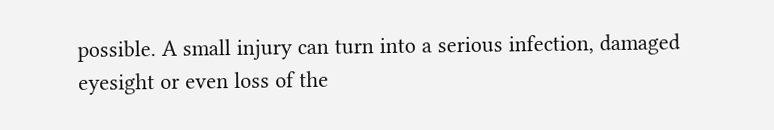possible. A small injury can turn into a serious infection, damaged eyesight or even loss of the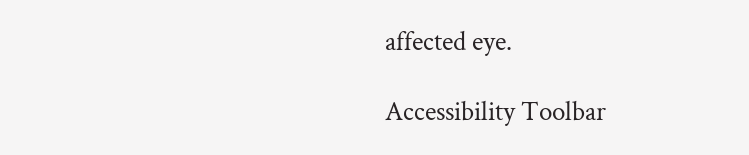affected eye.

Accessibility Toolbar